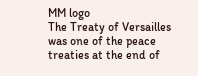MM logo
The Treaty of Versailles was one of the peace treaties at the end of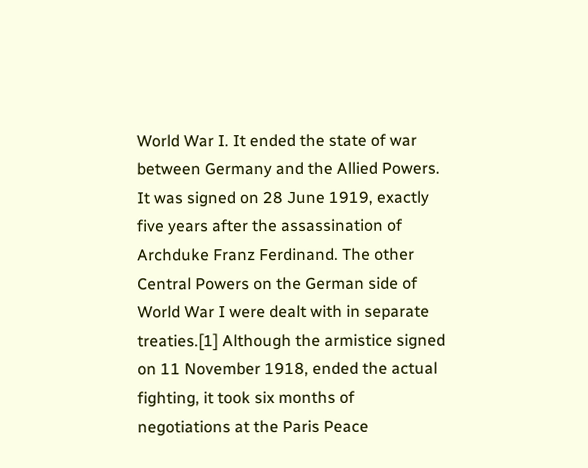World War I. It ended the state of war between Germany and the Allied Powers. It was signed on 28 June 1919, exactly five years after the assassination of Archduke Franz Ferdinand. The other Central Powers on the German side of World War I were dealt with in separate treaties.[1] Although the armistice signed on 11 November 1918, ended the actual fighting, it took six months of negotiations at the Paris Peace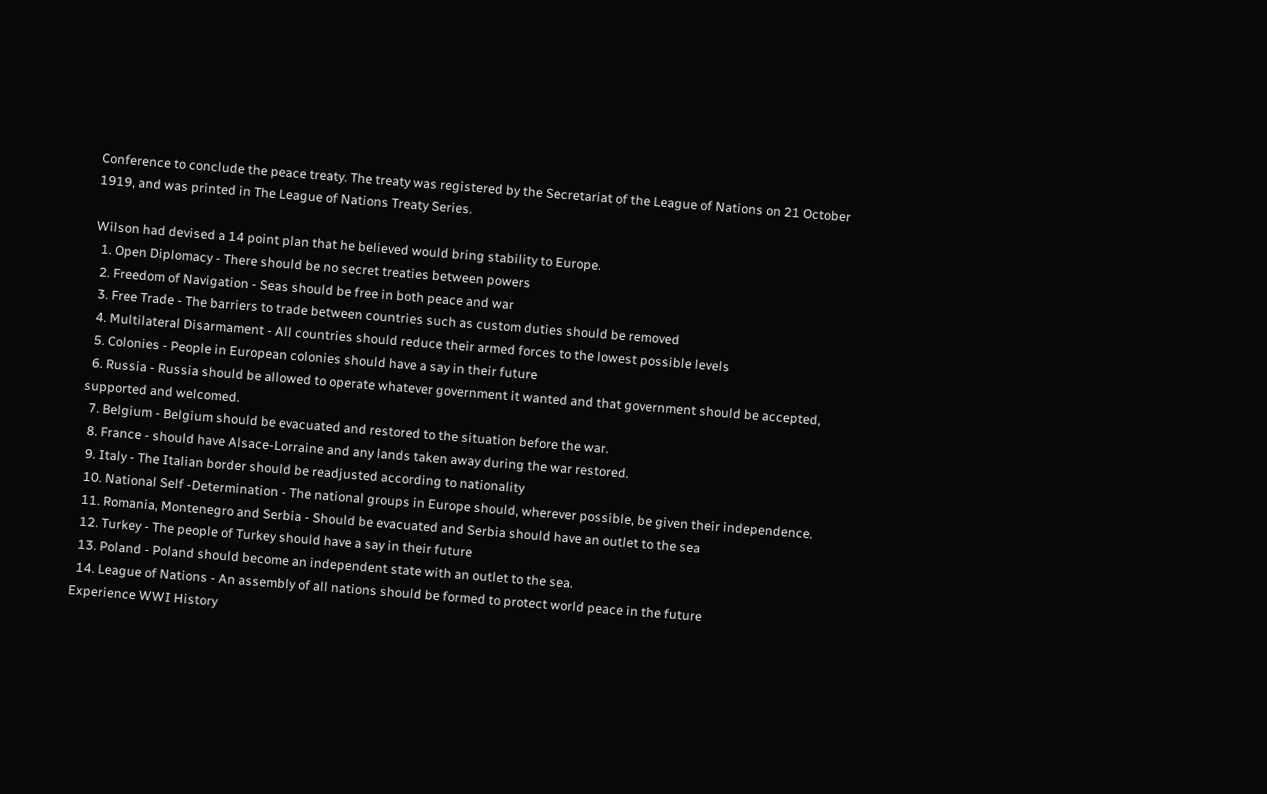Conference to conclude the peace treaty. The treaty was registered by the Secretariat of the League of Nations on 21 October 1919, and was printed in The League of Nations Treaty Series.

Wilson had devised a 14 point plan that he believed would bring stability to Europe.
  1. Open Diplomacy - There should be no secret treaties between powers
  2. Freedom of Navigation - Seas should be free in both peace and war
  3. Free Trade - The barriers to trade between countries such as custom duties should be removed
  4. Multilateral Disarmament - All countries should reduce their armed forces to the lowest possible levels
  5. Colonies - People in European colonies should have a say in their future
  6. Russia - Russia should be allowed to operate whatever government it wanted and that government should be accepted, supported and welcomed.
  7. Belgium - Belgium should be evacuated and restored to the situation before the war.
  8. France - should have Alsace-Lorraine and any lands taken away during the war restored.
  9. Italy - The Italian border should be readjusted according to nationality
  10. National Self -Determination - The national groups in Europe should, wherever possible, be given their independence.
  11. Romania, Montenegro and Serbia - Should be evacuated and Serbia should have an outlet to the sea
  12. Turkey - The people of Turkey should have a say in their future
  13. Poland - Poland should become an independent state with an outlet to the sea.
  14. League of Nations - An assembly of all nations should be formed to protect world peace in the future
Experience WWI History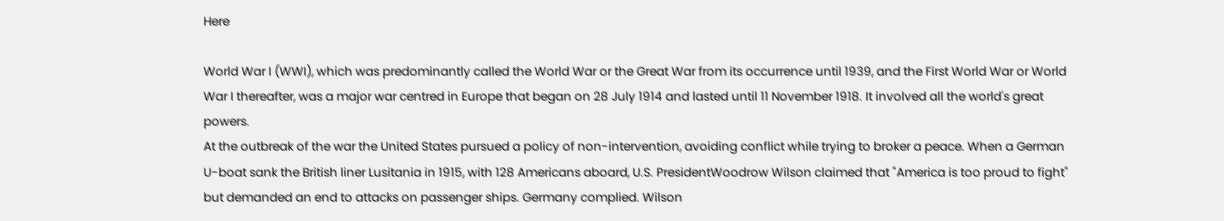Here

World War I (WWI), which was predominantly called the World War or the Great War from its occurrence until 1939, and the First World War or World War I thereafter, was a major war centred in Europe that began on 28 July 1914 and lasted until 11 November 1918. It involved all the world's great powers.
At the outbreak of the war the United States pursued a policy of non-intervention, avoiding conflict while trying to broker a peace. When a German U-boat sank the British liner Lusitania in 1915, with 128 Americans aboard, U.S. PresidentWoodrow Wilson claimed that "America is too proud to fight" but demanded an end to attacks on passenger ships. Germany complied. Wilson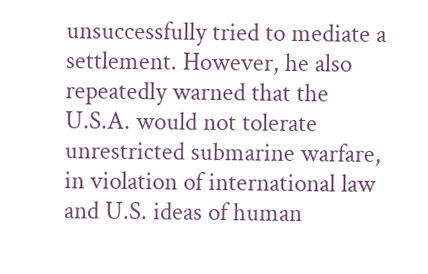unsuccessfully tried to mediate a settlement. However, he also repeatedly warned that the U.S.A. would not tolerate unrestricted submarine warfare, in violation of international law and U.S. ideas of human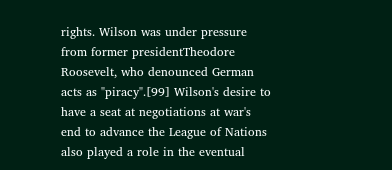rights. Wilson was under pressure from former presidentTheodore Roosevelt, who denounced German acts as "piracy".[99] Wilson's desire to have a seat at negotiations at war's end to advance the League of Nations also played a role in the eventual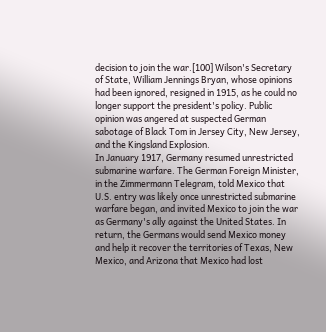decision to join the war.[100] Wilson's Secretary of State, William Jennings Bryan, whose opinions had been ignored, resigned in 1915, as he could no longer support the president's policy. Public opinion was angered at suspected German sabotage of Black Tom in Jersey City, New Jersey, and the Kingsland Explosion.
In January 1917, Germany resumed unrestricted submarine warfare. The German Foreign Minister, in the Zimmermann Telegram, told Mexico that U.S. entry was likely once unrestricted submarine warfare began, and invited Mexico to join the war as Germany's ally against the United States. In return, the Germans would send Mexico money and help it recover the territories of Texas, New Mexico, and Arizona that Mexico had lost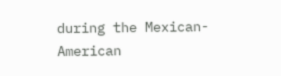during the Mexican-American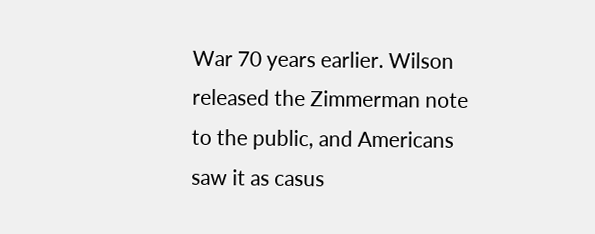War 70 years earlier. Wilson released the Zimmerman note to the public, and Americans saw it as casus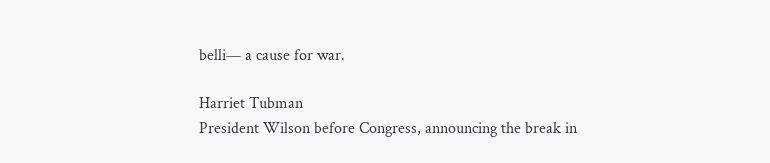belli— a cause for war.

Harriet Tubman
President Wilson before Congress, announcing the break in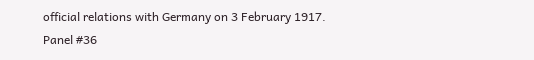official relations with Germany on 3 February 1917.
Panel #36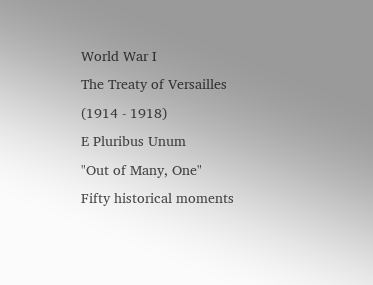World War I
The Treaty of Versailles
(1914 - 1918)
E Pluribus Unum
"Out of Many, One"
Fifty historical moments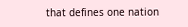that defines one nation